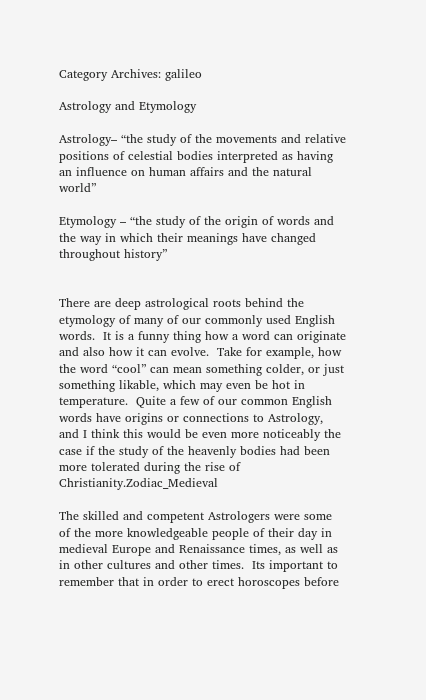Category Archives: galileo

Astrology and Etymology

Astrology– “the study of the movements and relative positions of celestial bodies interpreted as having an influence on human affairs and the natural world”

Etymology – “the study of the origin of words and the way in which their meanings have changed throughout history”


There are deep astrological roots behind the etymology of many of our commonly used English words.  It is a funny thing how a word can originate and also how it can evolve.  Take for example, how the word “cool” can mean something colder, or just something likable, which may even be hot in temperature.  Quite a few of our common English words have origins or connections to Astrology, and I think this would be even more noticeably the case if the study of the heavenly bodies had been more tolerated during the rise of Christianity.Zodiac_Medieval

The skilled and competent Astrologers were some of the more knowledgeable people of their day in medieval Europe and Renaissance times, as well as in other cultures and other times.  Its important to remember that in order to erect horoscopes before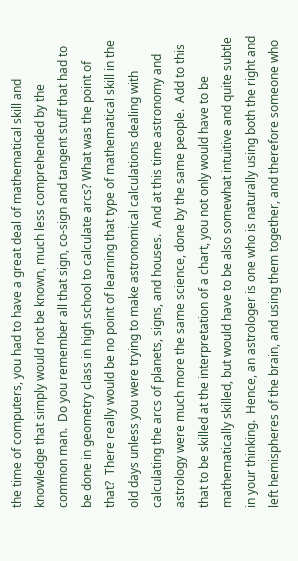the time of computers, you had to have a great deal of mathematical skill and knowledge that simply would not be known, much less comprehended by the common man.  Do you remember all that sign, co-sign and tangent stuff that had to be done in geometry class in high school to calculate arcs? What was the point of that?  There really would be no point of learning that type of mathematical skill in the old days unless you were trying to make astronomical calculations dealing with calculating the arcs of planets, signs, and houses.  And at this time astronomy and astrology were much more the same science, done by the same people.  Add to this that to be skilled at the interpretation of a chart, you not only would have to be mathematically skilled, but would have to be also somewhat intuitive and quite subtle in your thinking.  Hence, an astrologer is one who is naturally using both the right and left hemispheres of the brain, and using them together, and therefore someone who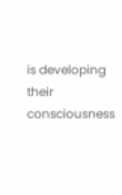is developing their consciousness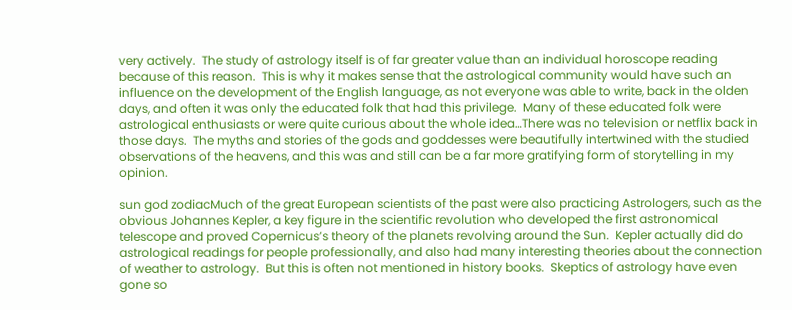very actively.  The study of astrology itself is of far greater value than an individual horoscope reading because of this reason.  This is why it makes sense that the astrological community would have such an influence on the development of the English language, as not everyone was able to write, back in the olden days, and often it was only the educated folk that had this privilege.  Many of these educated folk were astrological enthusiasts or were quite curious about the whole idea…There was no television or netflix back in those days.  The myths and stories of the gods and goddesses were beautifully intertwined with the studied observations of the heavens, and this was and still can be a far more gratifying form of storytelling in my opinion.

sun god zodiacMuch of the great European scientists of the past were also practicing Astrologers, such as the obvious Johannes Kepler, a key figure in the scientific revolution who developed the first astronomical telescope and proved Copernicus’s theory of the planets revolving around the Sun.  Kepler actually did do astrological readings for people professionally, and also had many interesting theories about the connection of weather to astrology.  But this is often not mentioned in history books.  Skeptics of astrology have even gone so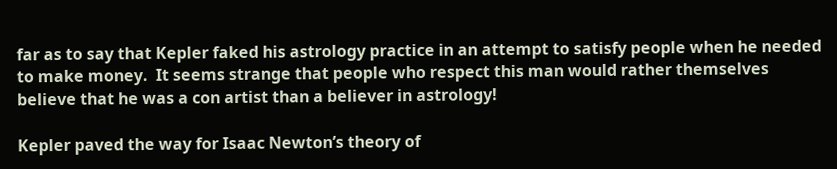far as to say that Kepler faked his astrology practice in an attempt to satisfy people when he needed to make money.  It seems strange that people who respect this man would rather themselves believe that he was a con artist than a believer in astrology!

Kepler paved the way for Isaac Newton’s theory of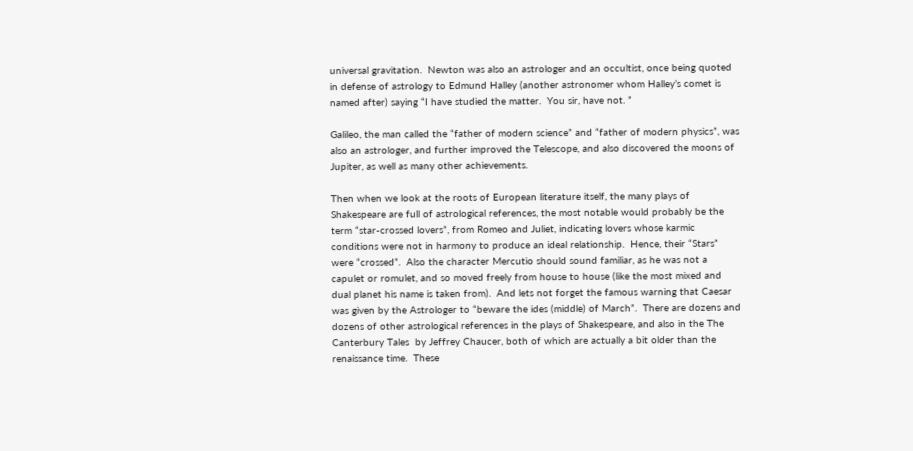universal gravitation.  Newton was also an astrologer and an occultist, once being quoted in defense of astrology to Edmund Halley (another astronomer whom Halley’s comet is named after) saying “I have studied the matter.  You sir, have not. ”

Galileo, the man called the “father of modern science” and “father of modern physics”, was also an astrologer, and further improved the Telescope, and also discovered the moons of Jupiter, as well as many other achievements.

Then when we look at the roots of European literature itself, the many plays of Shakespeare are full of astrological references, the most notable would probably be the term “star-crossed lovers”, from Romeo and Juliet, indicating lovers whose karmic conditions were not in harmony to produce an ideal relationship.  Hence, their “Stars” were “crossed”.  Also the character Mercutio should sound familiar, as he was not a capulet or romulet, and so moved freely from house to house (like the most mixed and dual planet his name is taken from).  And lets not forget the famous warning that Caesar was given by the Astrologer to “beware the ides (middle) of March”.  There are dozens and dozens of other astrological references in the plays of Shakespeare, and also in the The Canterbury Tales  by Jeffrey Chaucer, both of which are actually a bit older than the renaissance time.  These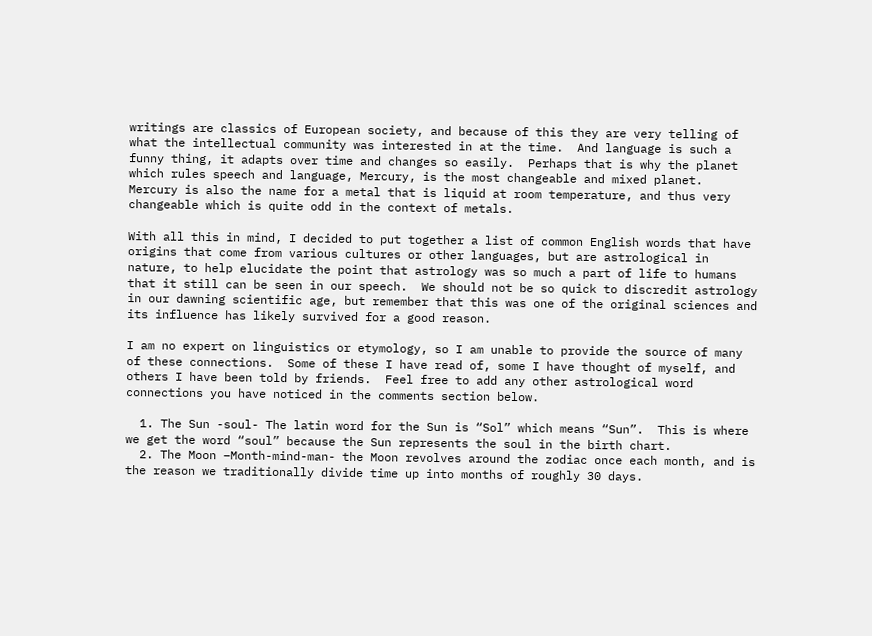writings are classics of European society, and because of this they are very telling of what the intellectual community was interested in at the time.  And language is such a funny thing, it adapts over time and changes so easily.  Perhaps that is why the planet which rules speech and language, Mercury, is the most changeable and mixed planet.  Mercury is also the name for a metal that is liquid at room temperature, and thus very changeable which is quite odd in the context of metals.

With all this in mind, I decided to put together a list of common English words that have origins that come from various cultures or other languages, but are astrological in nature, to help elucidate the point that astrology was so much a part of life to humans that it still can be seen in our speech.  We should not be so quick to discredit astrology in our dawning scientific age, but remember that this was one of the original sciences and its influence has likely survived for a good reason.

I am no expert on linguistics or etymology, so I am unable to provide the source of many of these connections.  Some of these I have read of, some I have thought of myself, and others I have been told by friends.  Feel free to add any other astrological word connections you have noticed in the comments section below.

  1. The Sun -soul- The latin word for the Sun is “Sol” which means “Sun”.  This is where we get the word “soul” because the Sun represents the soul in the birth chart.
  2. The Moon –Month-mind-man- the Moon revolves around the zodiac once each month, and is the reason we traditionally divide time up into months of roughly 30 days.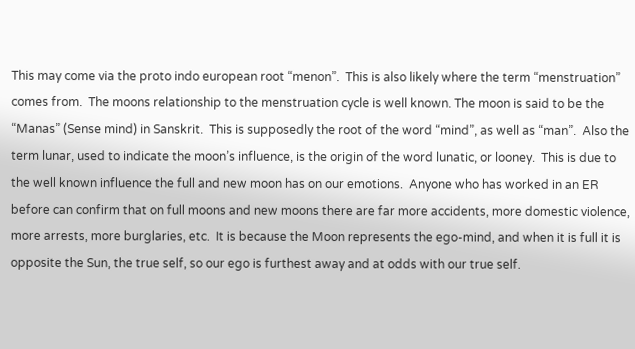This may come via the proto indo european root “menon”.  This is also likely where the term “menstruation” comes from.  The moons relationship to the menstruation cycle is well known. The moon is said to be the “Manas” (Sense mind) in Sanskrit.  This is supposedly the root of the word “mind”, as well as “man”.  Also the term lunar, used to indicate the moon’s influence, is the origin of the word lunatic, or looney.  This is due to the well known influence the full and new moon has on our emotions.  Anyone who has worked in an ER before can confirm that on full moons and new moons there are far more accidents, more domestic violence, more arrests, more burglaries, etc.  It is because the Moon represents the ego-mind, and when it is full it is opposite the Sun, the true self, so our ego is furthest away and at odds with our true self.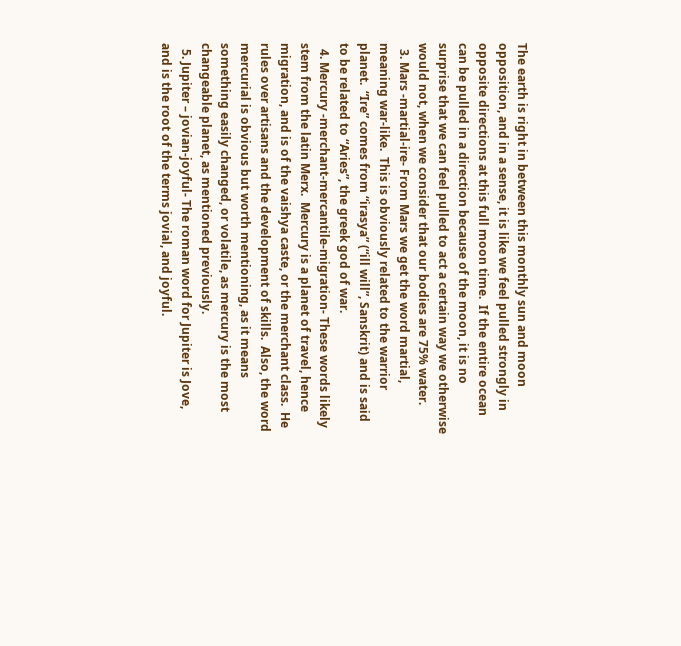The earth is right in between this monthly sun and moon opposition, and in a sense, it is like we feel pulled strongly in opposite directions at this full moon time.  If the entire ocean can be pulled in a direction because of the moon, it is no surprise that we can feel pulled to act a certain way we otherwise would not, when we consider that our bodies are 75% water.
  3. Mars -martial-ire- From Mars we get the word martial, meaning war-like.  This is obviously related to the warrior planet.  “Ire” comes from “irasya” (“ill will”, Sanskrit) and is said to be related to “Aries”, the greek god of war.
  4. Mercury -merchant-mercantile-migration- These words likely stem from the latin Merx.  Mercury is a planet of travel, hence migration, and is of the vaishya caste, or the merchant class.  He rules over artisans and the development of skills.  Also, the word mercurial is obvious but worth mentioning, as it means something easily changed, or volatile, as mercury is the most changeable planet, as mentioned previously.
  5. Jupiter – jovian-joyful- The roman word for Jupiter is Jove, and is the root of the terms jovial, and joyful.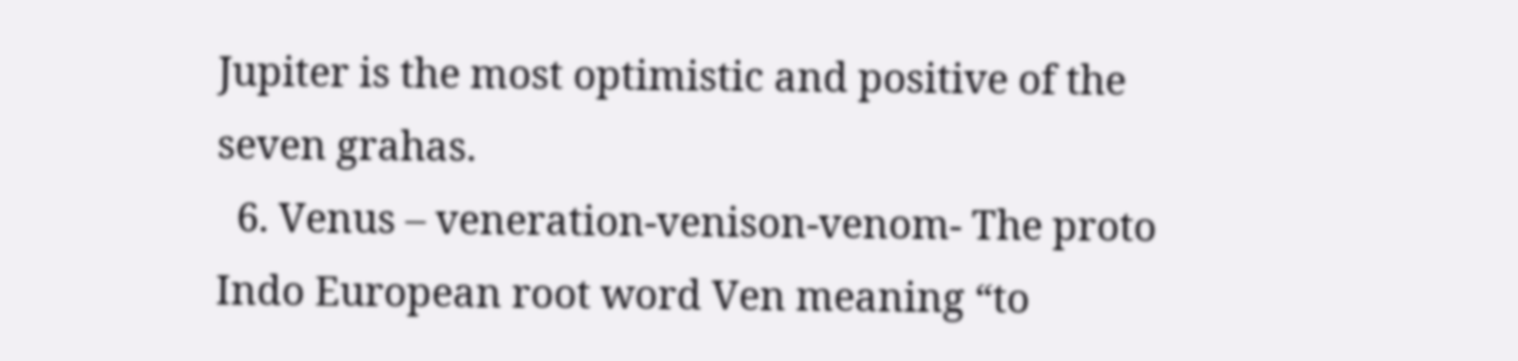Jupiter is the most optimistic and positive of the seven grahas.
  6. Venus – veneration-venison-venom- The proto Indo European root word Ven meaning “to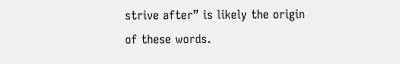strive after” is likely the origin of these words.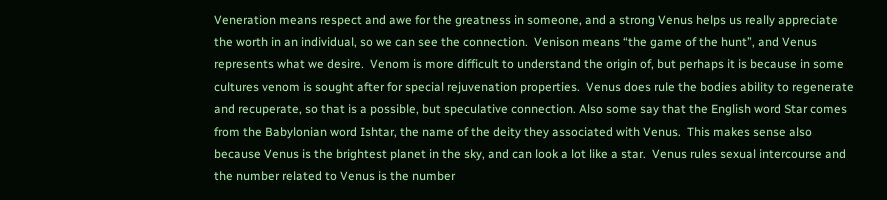Veneration means respect and awe for the greatness in someone, and a strong Venus helps us really appreciate the worth in an individual, so we can see the connection.  Venison means “the game of the hunt”, and Venus represents what we desire.  Venom is more difficult to understand the origin of, but perhaps it is because in some cultures venom is sought after for special rejuvenation properties.  Venus does rule the bodies ability to regenerate and recuperate, so that is a possible, but speculative connection. Also some say that the English word Star comes from the Babylonian word Ishtar, the name of the deity they associated with Venus.  This makes sense also because Venus is the brightest planet in the sky, and can look a lot like a star.  Venus rules sexual intercourse and the number related to Venus is the number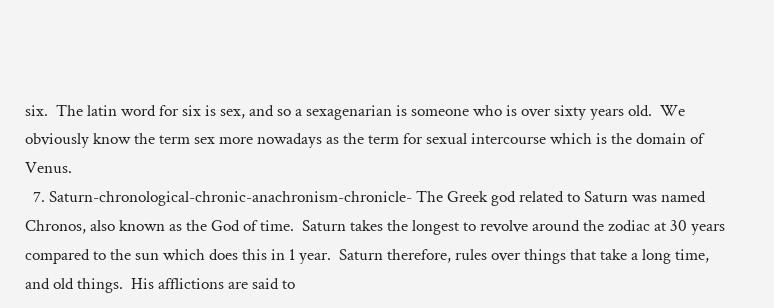six.  The latin word for six is sex, and so a sexagenarian is someone who is over sixty years old.  We obviously know the term sex more nowadays as the term for sexual intercourse which is the domain of Venus.
  7. Saturn-chronological-chronic-anachronism-chronicle- The Greek god related to Saturn was named Chronos, also known as the God of time.  Saturn takes the longest to revolve around the zodiac at 30 years compared to the sun which does this in 1 year.  Saturn therefore, rules over things that take a long time, and old things.  His afflictions are said to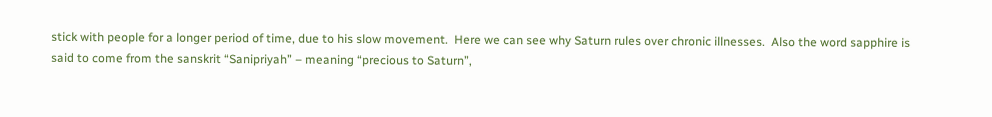stick with people for a longer period of time, due to his slow movement.  Here we can see why Saturn rules over chronic illnesses.  Also the word sapphire is said to come from the sanskrit “Sanipriyah” – meaning “precious to Saturn”,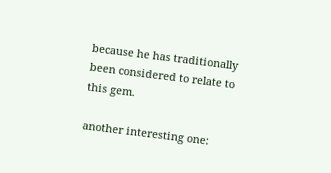because he has traditionally been considered to relate to this gem.

another interesting one: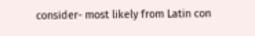consider- most likely from Latin con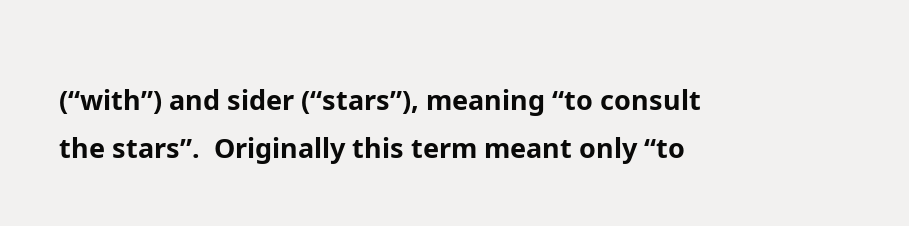(“with”) and sider (“stars”), meaning “to consult the stars”.  Originally this term meant only “to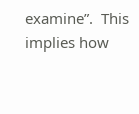examine”.  This implies how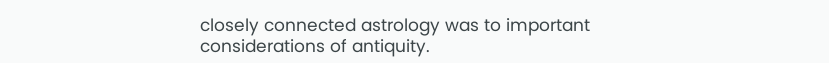closely connected astrology was to important considerations of antiquity.